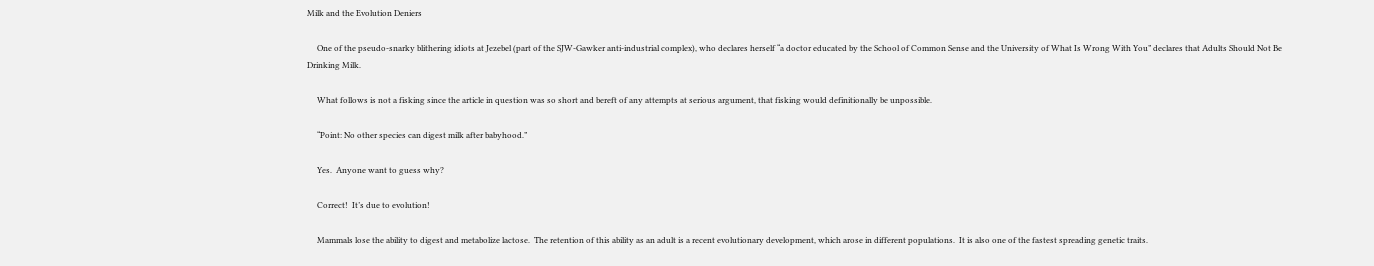Milk and the Evolution Deniers

     One of the pseudo-snarky blithering idiots at Jezebel (part of the SJW-Gawker anti-industrial complex), who declares herself “a doctor educated by the School of Common Sense and the University of What Is Wrong With You” declares that Adults Should Not Be Drinking Milk.

     What follows is not a fisking since the article in question was so short and bereft of any attempts at serious argument, that fisking would definitionally be unpossible.

     “Point: No other species can digest milk after babyhood.”

     Yes.  Anyone want to guess why?

     Correct!  It’s due to evolution!

     Mammals lose the ability to digest and metabolize lactose.  The retention of this ability as an adult is a recent evolutionary development, which arose in different populations.  It is also one of the fastest spreading genetic traits.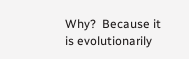Why?  Because it is evolutionarily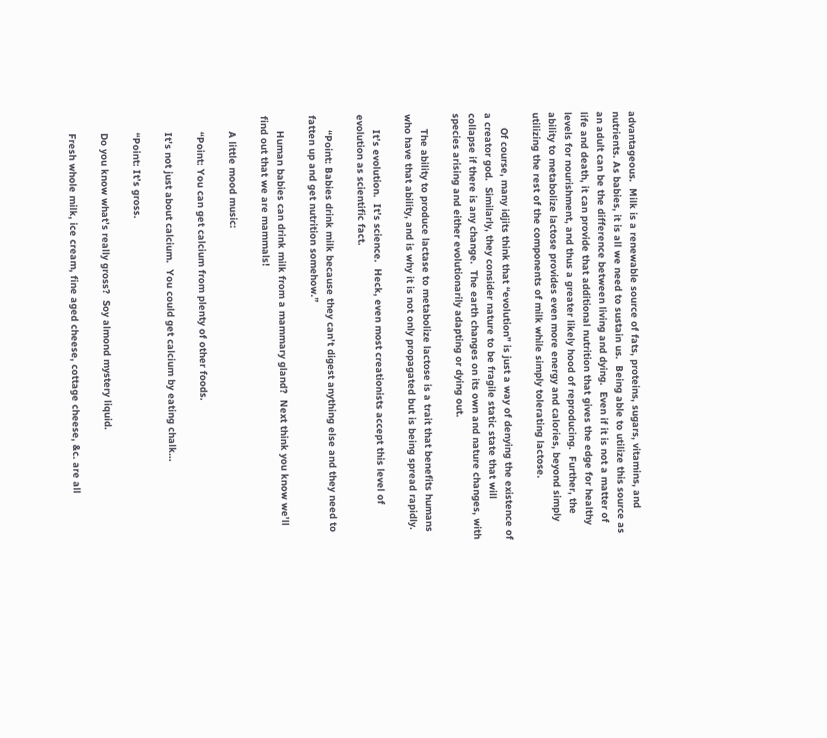advantageous.  Milk is a renewable source of fats, proteins, sugars, vitamins, and nutrients. As babies, it is all we need to sustain us.  Being able to utilize this source as an adult can be the difference between living and dying.  Even if it is not a matter of life and death, it can provide that additional nutrition that gives the edge for healthy levels for nourishment, and thus a greater likely hood of reproducing.  Further, the ability to metabolize lactose provides even more energy and calories, beyond simply utilizing the rest of the components of milk while simply tolerating lactose.

     Of course, many idjits think that “evolution” is just a way of denying the existence of a creator god.  Similarly, they consider nature to be fragile static state that will collapse if there is any change.  The earth changes on its own and nature changes, with species arising and either evolutionarily adapting or dying out.

     The ability to produce lactase to metabolize lactose is a trait that benefits humans who have that ability, and is why it is not only propagated but is being spread rapidly.

     It’s evolution.  It’s science.  Heck, even most creationists accept this level of evolution as scientific fact.

     “Point: Babies drink milk because they can’t digest anything else and they need to fatten up and get nutrition somehow.”

     Human babies can drink milk from a mammary gland?  Next think you know we’ll find out that we are mammals!

     A little mood music:

     “Point: You can get calcium from plenty of other foods.

     It’s not just about calcium.  You could get calcium by eating chalk…

     “Point: It’s gross.

     Do you know what’s really gross?  Soy almond mystery liquid.

     Fresh whole milk, ice cream, fine aged cheese, cottage cheese, &c. are all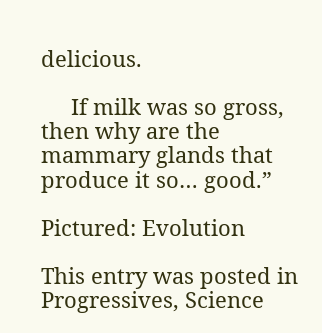delicious.

     If milk was so gross, then why are the mammary glands that produce it so… good.”

Pictured: Evolution

This entry was posted in Progressives, Science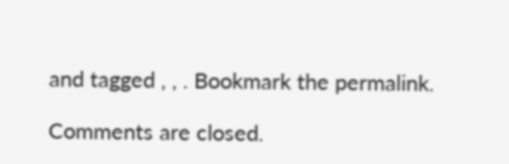and tagged , , . Bookmark the permalink.

Comments are closed.